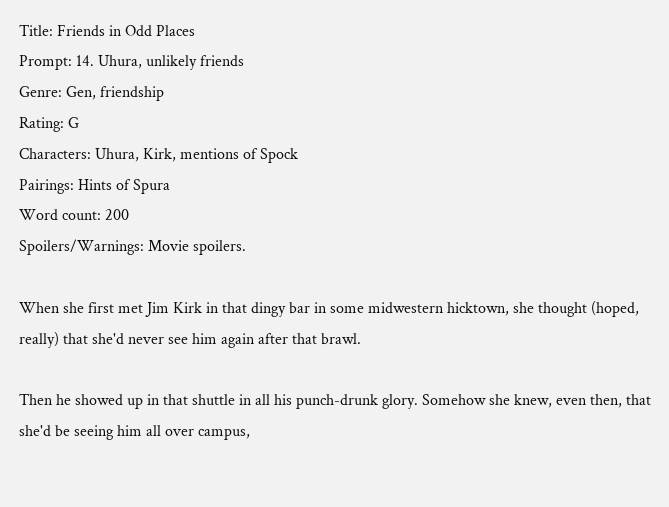Title: Friends in Odd Places
Prompt: 14. Uhura, unlikely friends
Genre: Gen, friendship
Rating: G
Characters: Uhura, Kirk, mentions of Spock
Pairings: Hints of Spura
Word count: 200
Spoilers/Warnings: Movie spoilers.

When she first met Jim Kirk in that dingy bar in some midwestern hicktown, she thought (hoped, really) that she'd never see him again after that brawl.

Then he showed up in that shuttle in all his punch-drunk glory. Somehow she knew, even then, that she'd be seeing him all over campus,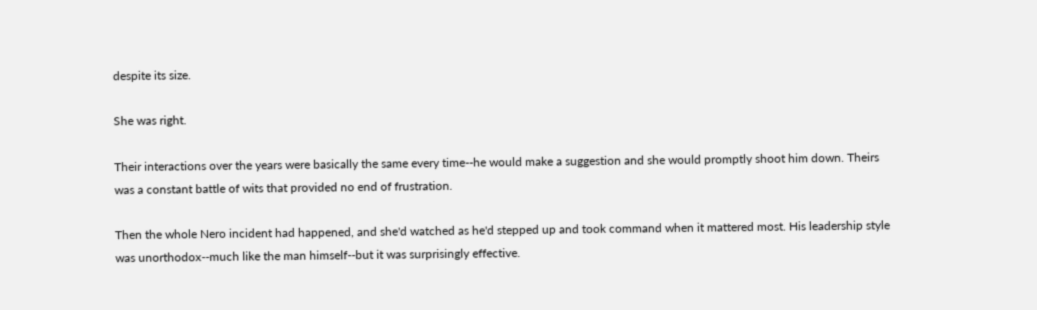despite its size.

She was right.

Their interactions over the years were basically the same every time--he would make a suggestion and she would promptly shoot him down. Theirs was a constant battle of wits that provided no end of frustration.

Then the whole Nero incident had happened, and she'd watched as he'd stepped up and took command when it mattered most. His leadership style was unorthodox--much like the man himself--but it was surprisingly effective.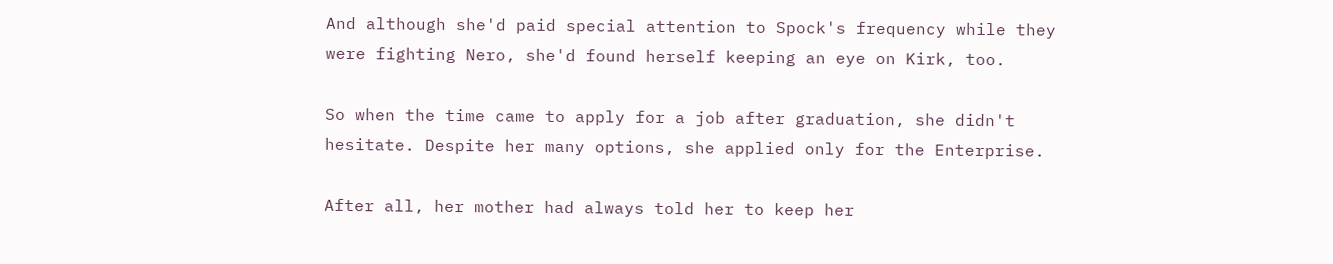And although she'd paid special attention to Spock's frequency while they were fighting Nero, she'd found herself keeping an eye on Kirk, too.

So when the time came to apply for a job after graduation, she didn't hesitate. Despite her many options, she applied only for the Enterprise.

After all, her mother had always told her to keep her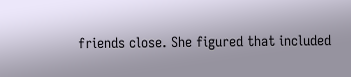friends close. She figured that included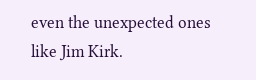even the unexpected ones like Jim Kirk.